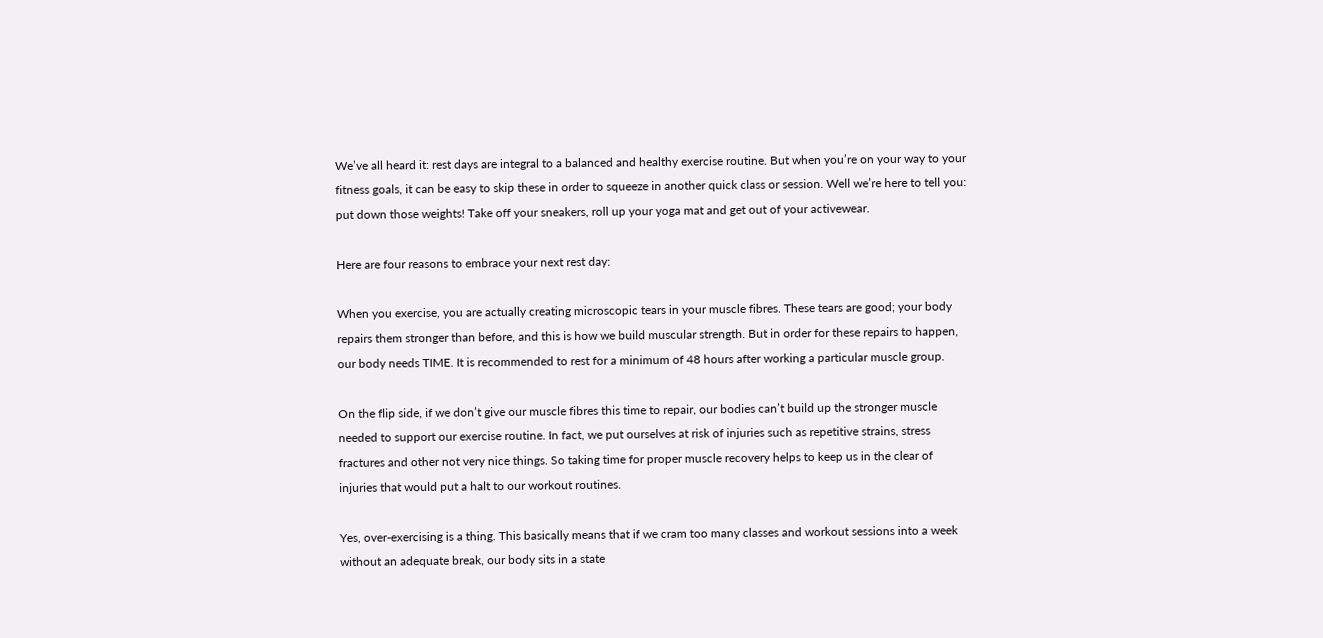We’ve all heard it: rest days are integral to a balanced and healthy exercise routine. But when you’re on your way to your fitness goals, it can be easy to skip these in order to squeeze in another quick class or session. Well we’re here to tell you: put down those weights! Take off your sneakers, roll up your yoga mat and get out of your activewear.

Here are four reasons to embrace your next rest day:

When you exercise, you are actually creating microscopic tears in your muscle fibres. These tears are good; your body repairs them stronger than before, and this is how we build muscular strength. But in order for these repairs to happen, our body needs TIME. It is recommended to rest for a minimum of 48 hours after working a particular muscle group.

On the flip side, if we don’t give our muscle fibres this time to repair, our bodies can’t build up the stronger muscle needed to support our exercise routine. In fact, we put ourselves at risk of injuries such as repetitive strains, stress fractures and other not very nice things. So taking time for proper muscle recovery helps to keep us in the clear of injuries that would put a halt to our workout routines.

Yes, over-exercising is a thing. This basically means that if we cram too many classes and workout sessions into a week without an adequate break, our body sits in a state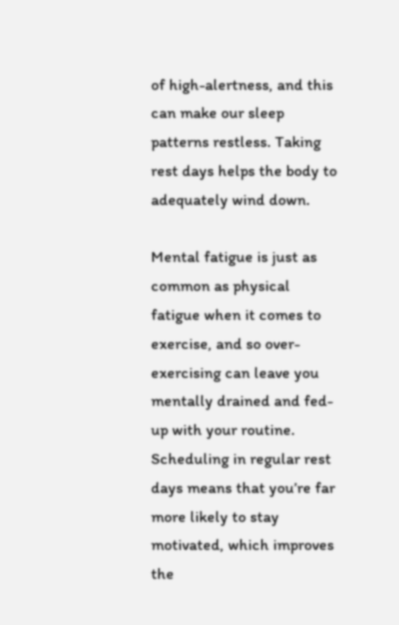of high-alertness, and this can make our sleep patterns restless. Taking rest days helps the body to adequately wind down.

Mental fatigue is just as common as physical fatigue when it comes to exercise, and so over-exercising can leave you mentally drained and fed-up with your routine. Scheduling in regular rest days means that you’re far more likely to stay motivated, which improves the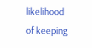likelihood of keeping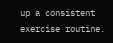up a consistent exercise routine.